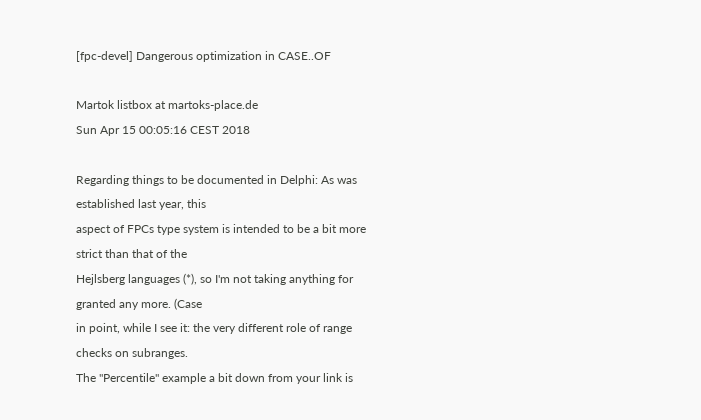[fpc-devel] Dangerous optimization in CASE..OF

Martok listbox at martoks-place.de
Sun Apr 15 00:05:16 CEST 2018

Regarding things to be documented in Delphi: As was established last year, this
aspect of FPCs type system is intended to be a bit more strict than that of the
Hejlsberg languages (*), so I'm not taking anything for granted any more. (Case
in point, while I see it: the very different role of range checks on subranges.
The "Percentile" example a bit down from your link is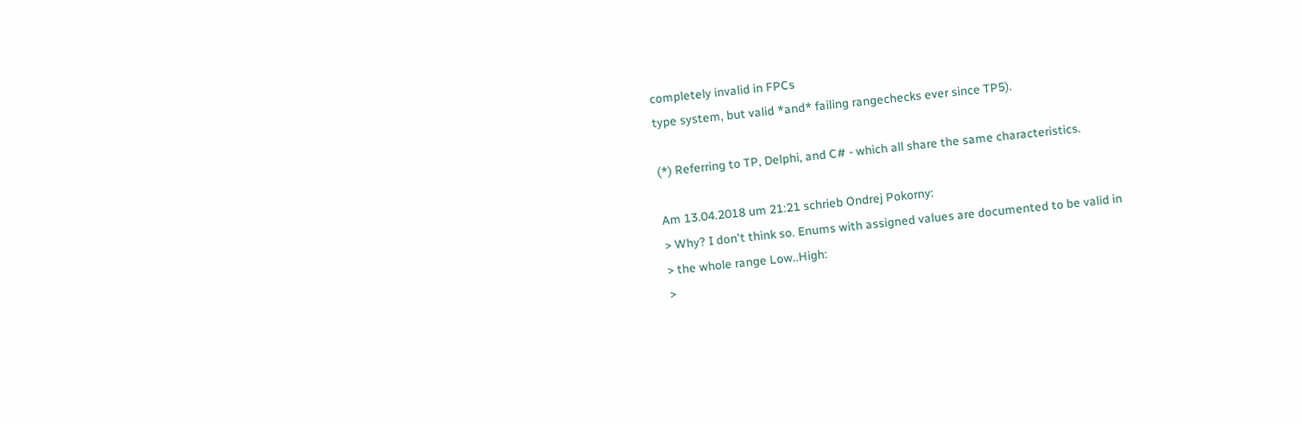completely invalid in FPCs
type system, but valid *and* failing rangechecks ever since TP5).

(*) Referring to TP, Delphi, and C# - which all share the same characteristics.

Am 13.04.2018 um 21:21 schrieb Ondrej Pokorny:
> Why? I don't think so. Enums with assigned values are documented to be valid in
> the whole range Low..High:
>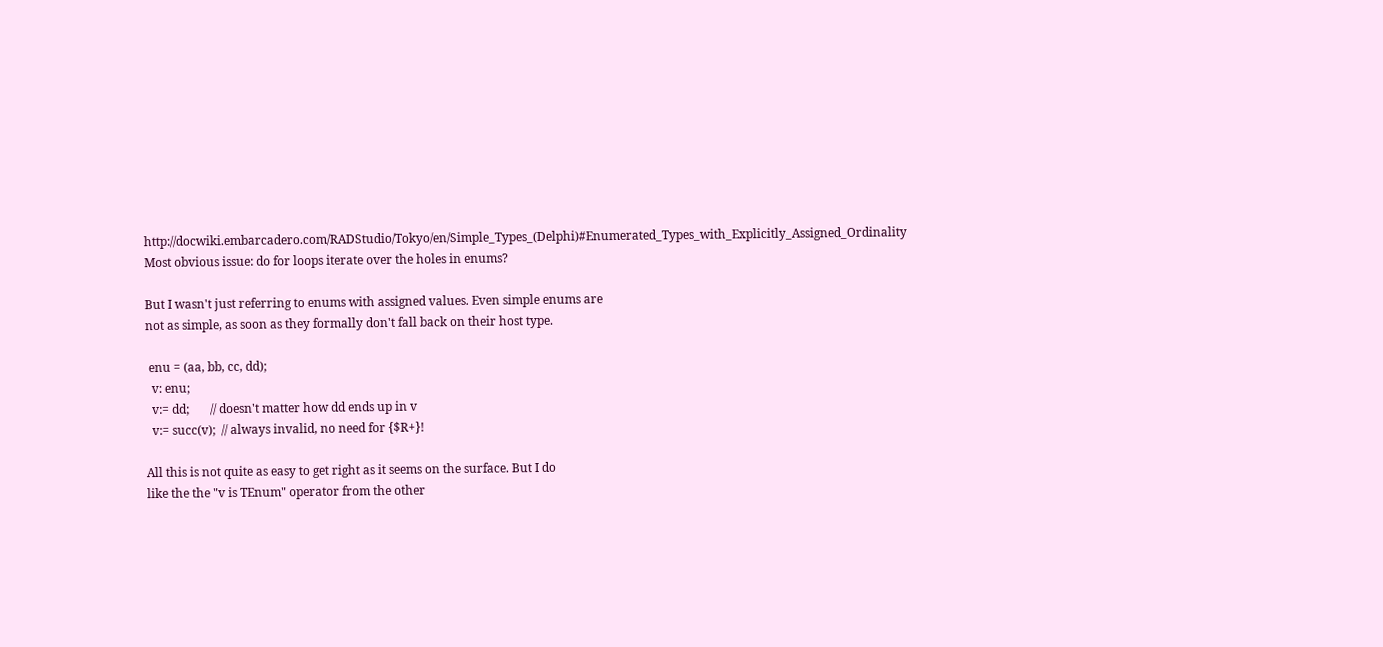http://docwiki.embarcadero.com/RADStudio/Tokyo/en/Simple_Types_(Delphi)#Enumerated_Types_with_Explicitly_Assigned_Ordinality
Most obvious issue: do for loops iterate over the holes in enums?

But I wasn't just referring to enums with assigned values. Even simple enums are
not as simple, as soon as they formally don't fall back on their host type.

 enu = (aa, bb, cc, dd);
  v: enu;
  v:= dd;       // doesn't matter how dd ends up in v
  v:= succ(v);  // always invalid, no need for {$R+}!

All this is not quite as easy to get right as it seems on the surface. But I do
like the the "v is TEnum" operator from the other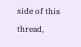side of this thread,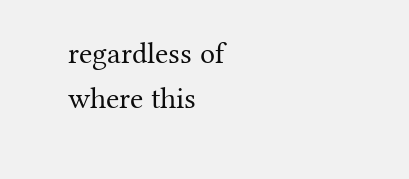regardless of where this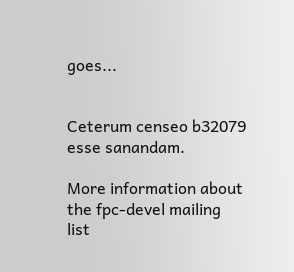goes...


Ceterum censeo b32079 esse sanandam.

More information about the fpc-devel mailing list